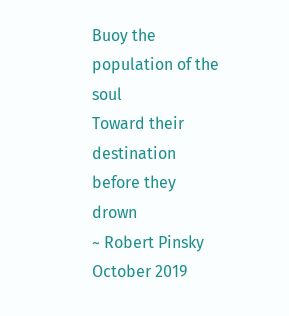Buoy the population of the soul
Toward their destination before they drown
~ Robert Pinsky
October 2019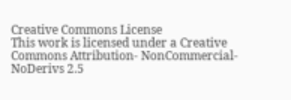Creative Commons License
This work is licensed under a Creative Commons Attribution- NonCommercial-NoDerivs 2.5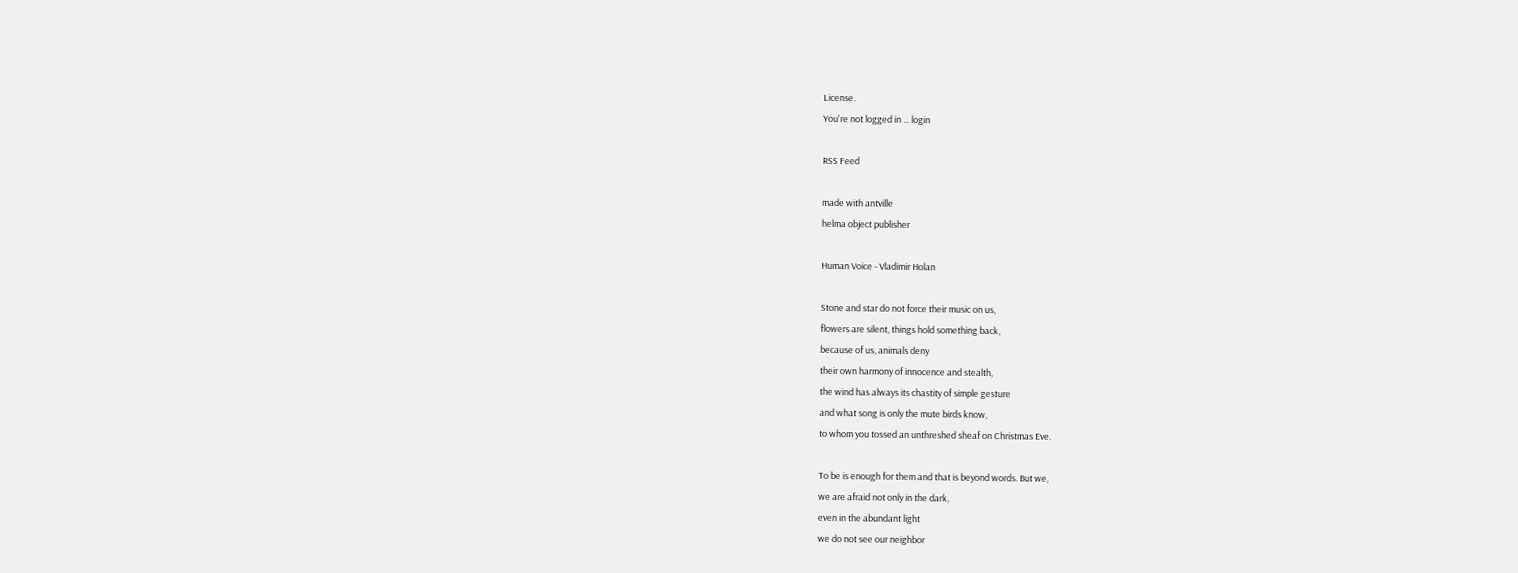License.
You're not logged in ... login

RSS Feed

made with antville
helma object publisher

Human Voice - Vladimir Holan

Stone and star do not force their music on us,
flowers are silent, things hold something back,
because of us, animals deny
their own harmony of innocence and stealth,
the wind has always its chastity of simple gesture
and what song is only the mute birds know,
to whom you tossed an unthreshed sheaf on Christmas Eve.

To be is enough for them and that is beyond words. But we,
we are afraid not only in the dark,
even in the abundant light
we do not see our neighbor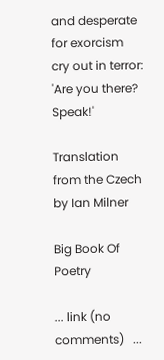and desperate for exorcism
cry out in terror: 'Are you there? Speak!'

Translation from the Czech by Ian Milner

Big Book Of Poetry

... link (no comments)   ...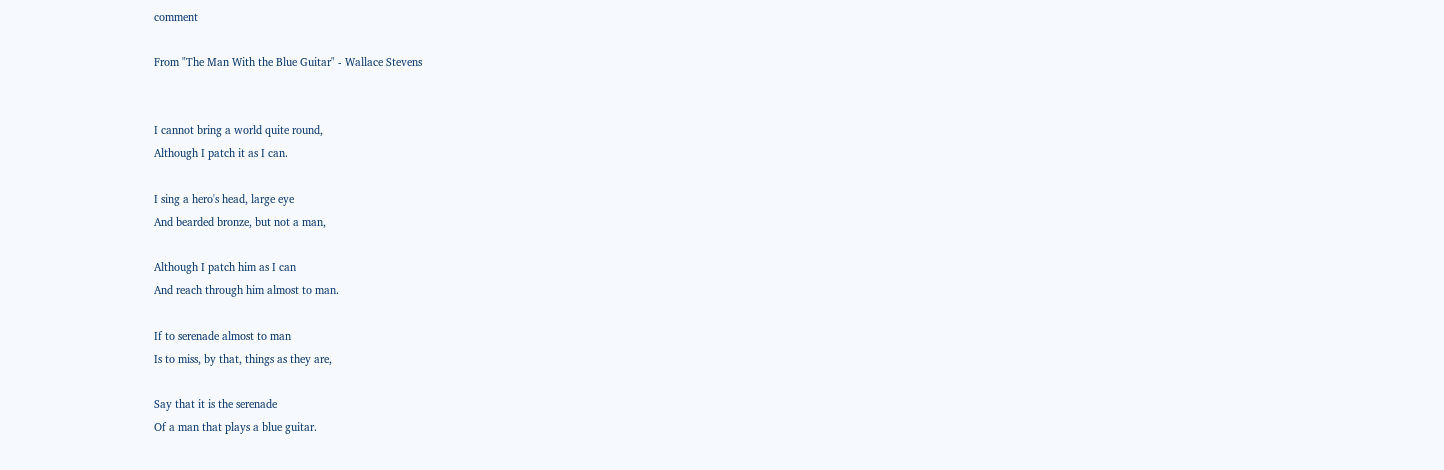comment

From "The Man With the Blue Guitar" - Wallace Stevens


I cannot bring a world quite round,
Although I patch it as I can.

I sing a hero's head, large eye
And bearded bronze, but not a man,

Although I patch him as I can
And reach through him almost to man.

If to serenade almost to man
Is to miss, by that, things as they are,

Say that it is the serenade
Of a man that plays a blue guitar.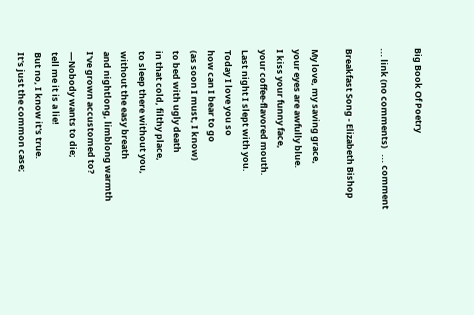Big Book Of Poetry

... link (no comments)   ... comment

Breakfast Song - Elizabeth Bishop

My love, my saving grace,
your eyes are awfully blue.
I kiss your funny face,
your coffee-flavored mouth.
Last night I slept with you.
Today I love you so
how can I bear to go
(as soon I must, I know)
to bed with ugly death
in that cold, filthy place,
to sleep there without you,
without the easy breath
and nightlong, limblong warmth
I've grown accustomed to?
—Nobody wants to die;
tell me it is a lie!
But no, I know it's true.
It's just the common case;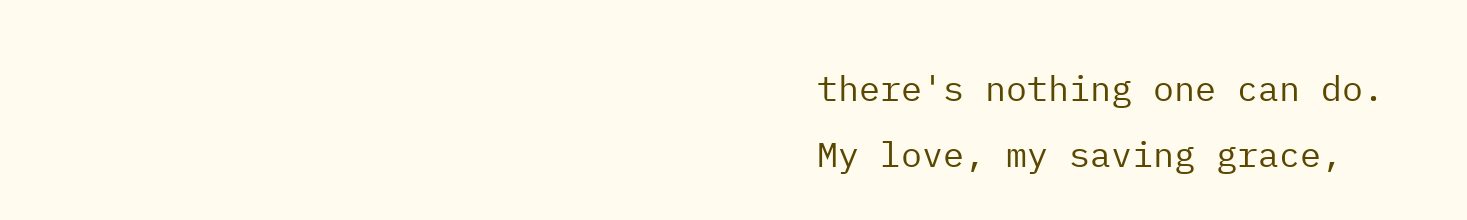there's nothing one can do.
My love, my saving grace,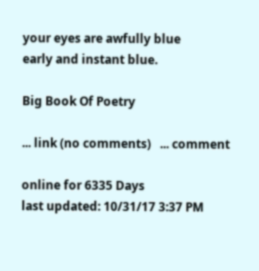your eyes are awfully blue
early and instant blue.

Big Book Of Poetry

... link (no comments)   ... comment

online for 6335 Days
last updated: 10/31/17 3:37 PM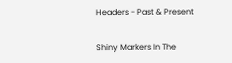Headers - Past & Present

Shiny Markers In The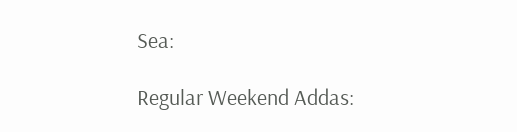Sea:

Regular Weekend Addas: